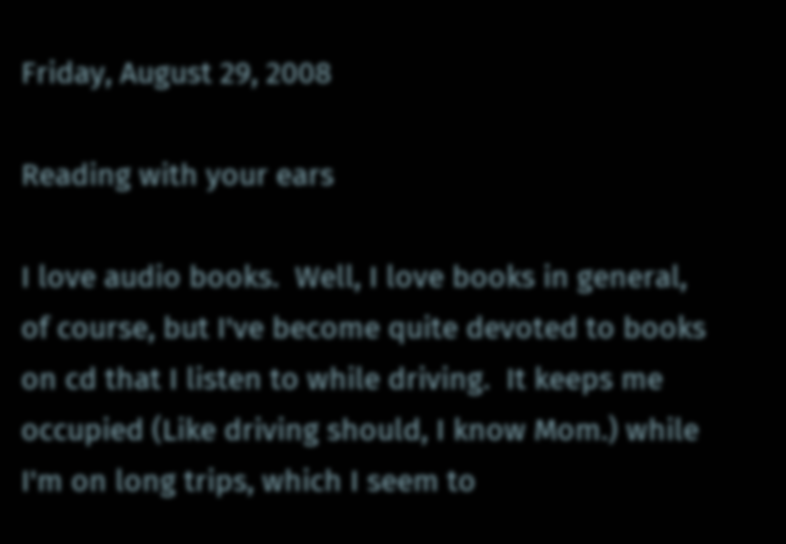Friday, August 29, 2008

Reading with your ears

I love audio books.  Well, I love books in general, of course, but I've become quite devoted to books on cd that I listen to while driving.  It keeps me occupied (Like driving should, I know Mom.) while I'm on long trips, which I seem to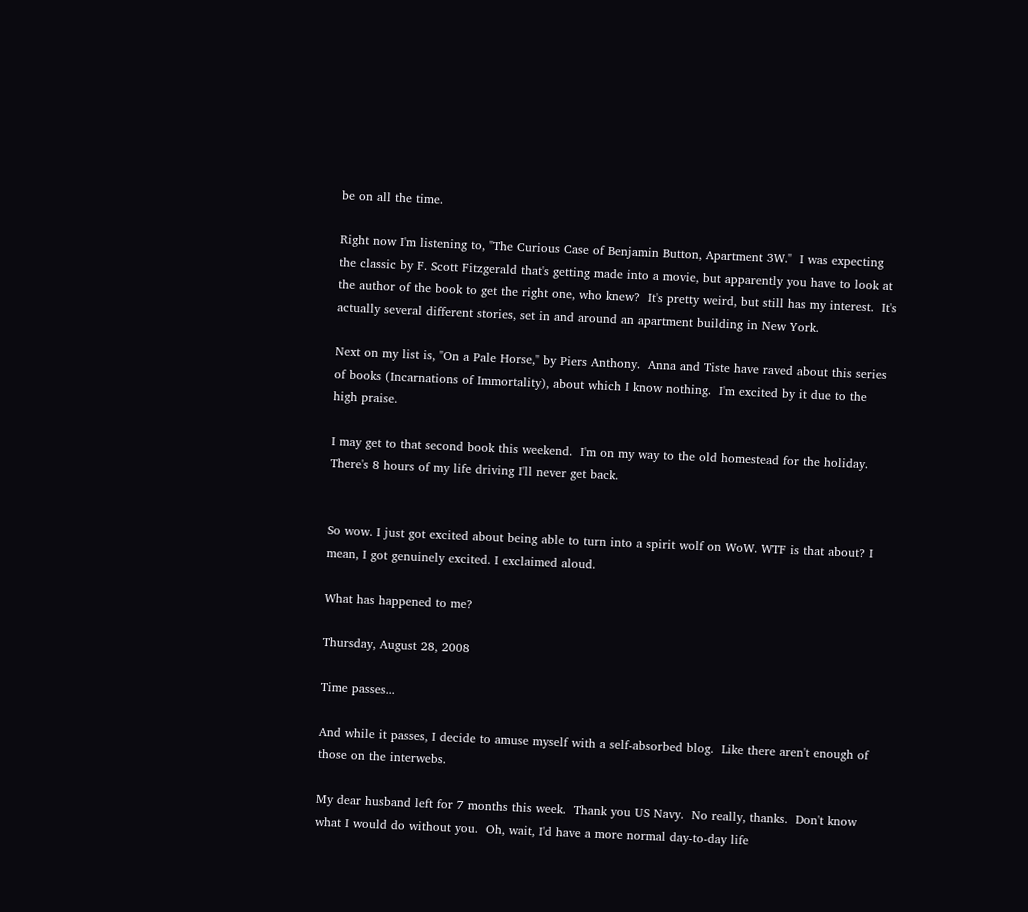be on all the time.

Right now I'm listening to, "The Curious Case of Benjamin Button, Apartment 3W."  I was expecting the classic by F. Scott Fitzgerald that's getting made into a movie, but apparently you have to look at the author of the book to get the right one, who knew?  It's pretty weird, but still has my interest.  It's actually several different stories, set in and around an apartment building in New York.

Next on my list is, "On a Pale Horse," by Piers Anthony.  Anna and Tiste have raved about this series of books (Incarnations of Immortality), about which I know nothing.  I'm excited by it due to the high praise.

I may get to that second book this weekend.  I'm on my way to the old homestead for the holiday.  There's 8 hours of my life driving I'll never get back.


So wow. I just got excited about being able to turn into a spirit wolf on WoW. WTF is that about? I mean, I got genuinely excited. I exclaimed aloud.

What has happened to me?

Thursday, August 28, 2008

Time passes...

And while it passes, I decide to amuse myself with a self-absorbed blog.  Like there aren't enough of those on the interwebs.

My dear husband left for 7 months this week.  Thank you US Navy.  No really, thanks.  Don't know what I would do without you.  Oh, wait, I'd have a more normal day-to-day life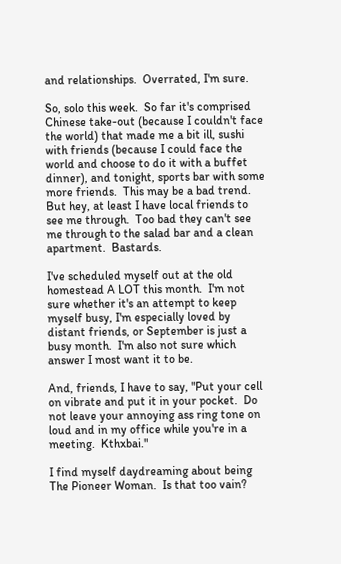and relationships.  Overrated, I'm sure.

So, solo this week.  So far it's comprised Chinese take-out (because I couldn't face the world) that made me a bit ill, sushi with friends (because I could face the world and choose to do it with a buffet dinner), and tonight, sports bar with some more friends.  This may be a bad trend.  But hey, at least I have local friends to see me through.  Too bad they can't see me through to the salad bar and a clean apartment.  Bastards.

I've scheduled myself out at the old homestead A LOT this month.  I'm not sure whether it's an attempt to keep myself busy, I'm especially loved by distant friends, or September is just a busy month.  I'm also not sure which answer I most want it to be.

And, friends, I have to say, "Put your cell on vibrate and put it in your pocket.  Do not leave your annoying ass ring tone on loud and in my office while you're in a meeting.  Kthxbai."

I find myself daydreaming about being The Pioneer Woman.  Is that too vain?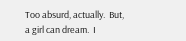Too absurd, actually.  But, a girl can dream.  I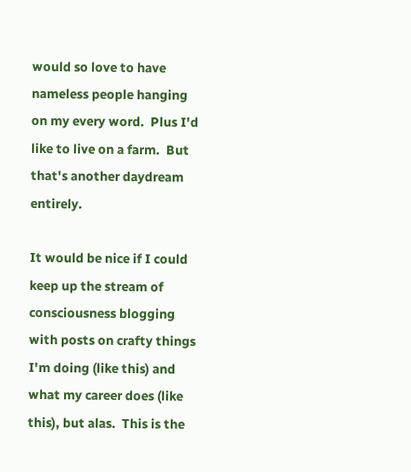would so love to have nameless people hanging on my every word.  Plus I'd like to live on a farm.  But that's another daydream entirely.

It would be nice if I could keep up the stream of consciousness blogging with posts on crafty things I'm doing (like this) and what my career does (like this), but alas.  This is the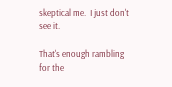skeptical me.  I just don't see it.

That's enough rambling for the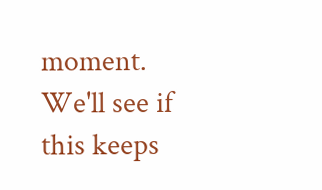moment.  We'll see if this keeps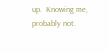up.  Knowing me, probably not.